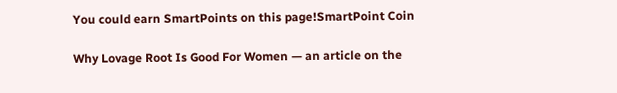You could earn SmartPoints on this page!SmartPoint Coin

Why Lovage Root Is Good For Women — an article on the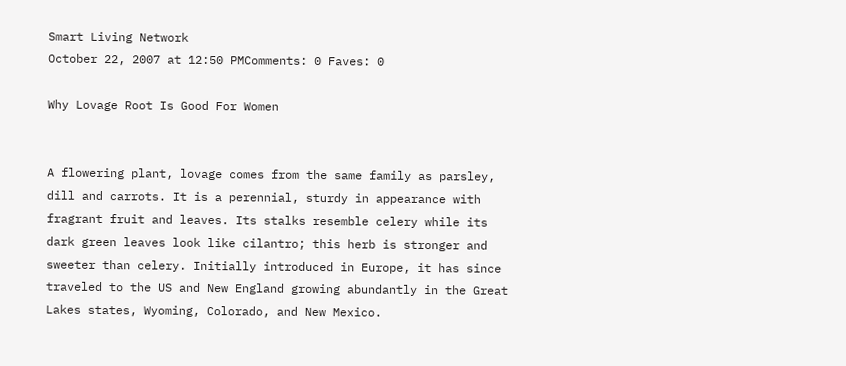Smart Living Network
October 22, 2007 at 12:50 PMComments: 0 Faves: 0

Why Lovage Root Is Good For Women


A flowering plant, lovage comes from the same family as parsley, dill and carrots. It is a perennial, sturdy in appearance with fragrant fruit and leaves. Its stalks resemble celery while its dark green leaves look like cilantro; this herb is stronger and sweeter than celery. Initially introduced in Europe, it has since traveled to the US and New England growing abundantly in the Great Lakes states, Wyoming, Colorado, and New Mexico.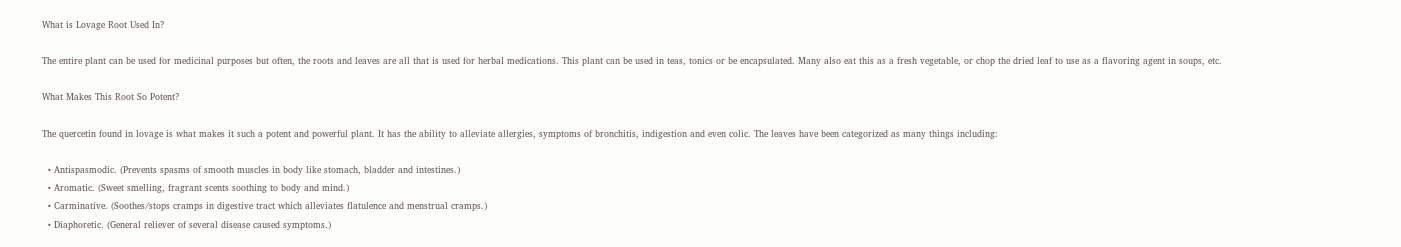What is Lovage Root Used In?

The entire plant can be used for medicinal purposes but often, the roots and leaves are all that is used for herbal medications. This plant can be used in teas, tonics or be encapsulated. Many also eat this as a fresh vegetable, or chop the dried leaf to use as a flavoring agent in soups, etc.

What Makes This Root So Potent?

The quercetin found in lovage is what makes it such a potent and powerful plant. It has the ability to alleviate allergies, symptoms of bronchitis, indigestion and even colic. The leaves have been categorized as many things including:

  • Antispasmodic. (Prevents spasms of smooth muscles in body like stomach, bladder and intestines.)
  • Aromatic. (Sweet smelling, fragrant scents soothing to body and mind.)
  • Carminative. (Soothes/stops cramps in digestive tract which alleviates flatulence and menstrual cramps.)
  • Diaphoretic. (General reliever of several disease caused symptoms.)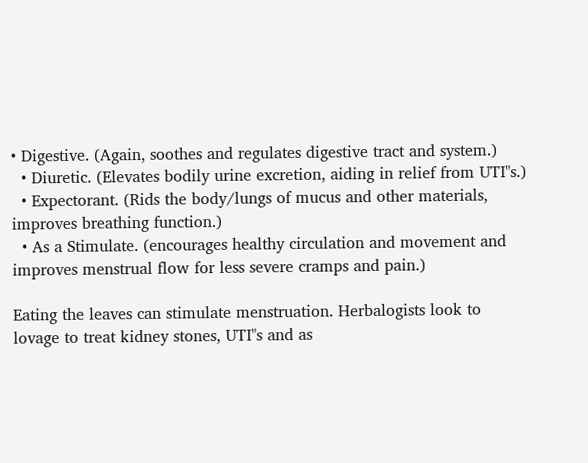• Digestive. (Again, soothes and regulates digestive tract and system.)
  • Diuretic. (Elevates bodily urine excretion, aiding in relief from UTI"s.)
  • Expectorant. (Rids the body/lungs of mucus and other materials, improves breathing function.)
  • As a Stimulate. (encourages healthy circulation and movement and improves menstrual flow for less severe cramps and pain.)

Eating the leaves can stimulate menstruation. Herbalogists look to lovage to treat kidney stones, UTI"s and as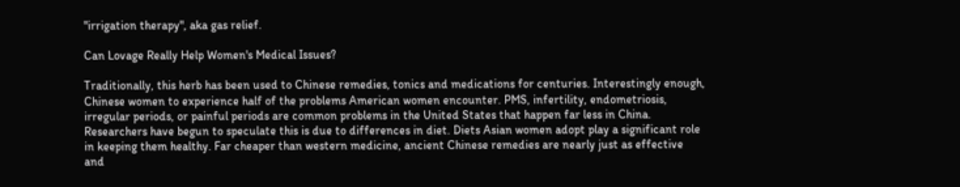"irrigation therapy", aka gas relief.

Can Lovage Really Help Women's Medical Issues?

Traditionally, this herb has been used to Chinese remedies, tonics and medications for centuries. Interestingly enough, Chinese women to experience half of the problems American women encounter. PMS, infertility, endometriosis, irregular periods, or painful periods are common problems in the United States that happen far less in China. Researchers have begun to speculate this is due to differences in diet. Diets Asian women adopt play a significant role in keeping them healthy. Far cheaper than western medicine, ancient Chinese remedies are nearly just as effective and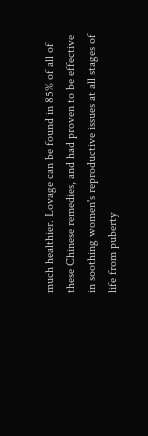much healthier. Lovage can be found in 85% of all of these Chinese remedies, and had proven to be effective in soothing women's reproductive issues at all stages of life from puberty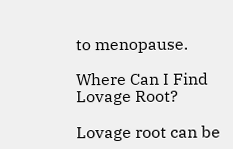to menopause.

Where Can I Find Lovage Root?

Lovage root can be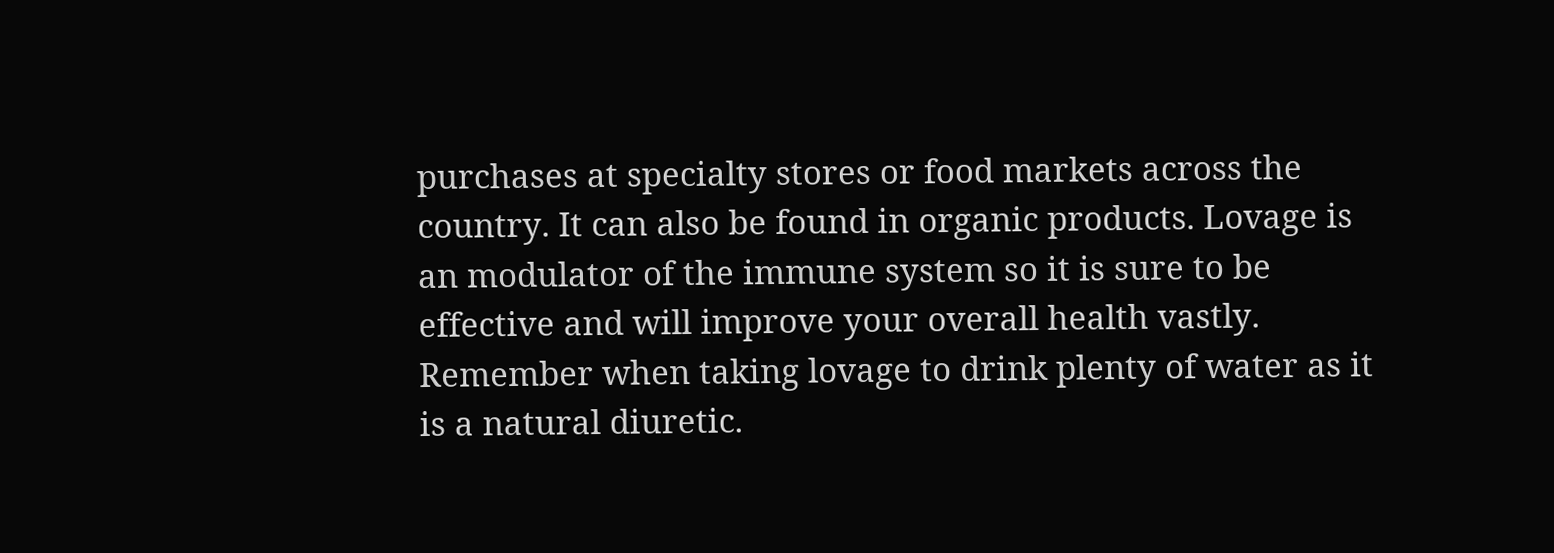purchases at specialty stores or food markets across the country. It can also be found in organic products. Lovage is an modulator of the immune system so it is sure to be effective and will improve your overall health vastly. Remember when taking lovage to drink plenty of water as it is a natural diuretic.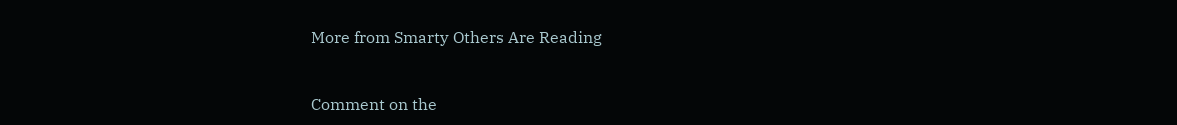More from Smarty Others Are Reading


Comment on the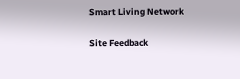Smart Living Network

Site Feedback